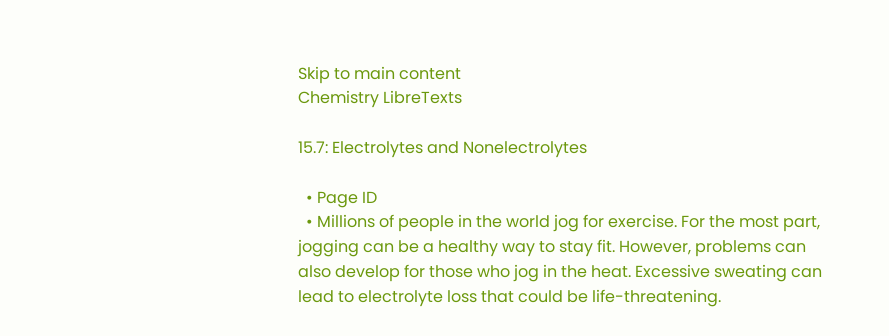Skip to main content
Chemistry LibreTexts

15.7: Electrolytes and Nonelectrolytes

  • Page ID
  • Millions of people in the world jog for exercise. For the most part, jogging can be a healthy way to stay fit. However, problems can also develop for those who jog in the heat. Excessive sweating can lead to electrolyte loss that could be life-threatening.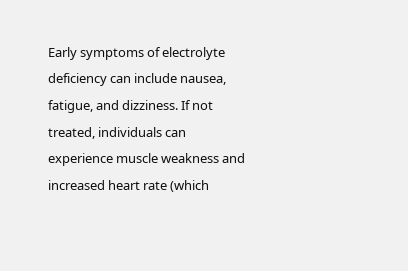Early symptoms of electrolyte deficiency can include nausea, fatigue, and dizziness. If not treated, individuals can experience muscle weakness and increased heart rate (which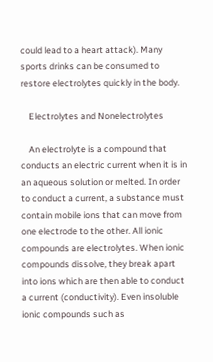could lead to a heart attack). Many sports drinks can be consumed to restore electrolytes quickly in the body.

    Electrolytes and Nonelectrolytes

    An electrolyte is a compound that conducts an electric current when it is in an aqueous solution or melted. In order to conduct a current, a substance must contain mobile ions that can move from one electrode to the other. All ionic compounds are electrolytes. When ionic compounds dissolve, they break apart into ions which are then able to conduct a current (conductivity). Even insoluble ionic compounds such as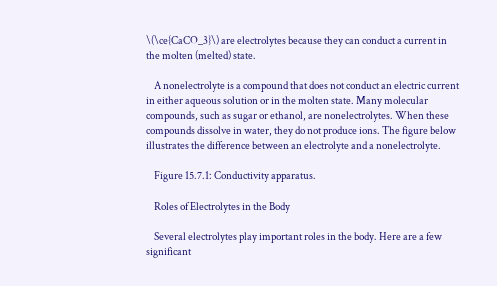\(\ce{CaCO_3}\) are electrolytes because they can conduct a current in the molten (melted) state.

    A nonelectrolyte is a compound that does not conduct an electric current in either aqueous solution or in the molten state. Many molecular compounds, such as sugar or ethanol, are nonelectrolytes. When these compounds dissolve in water, they do not produce ions. The figure below illustrates the difference between an electrolyte and a nonelectrolyte.

    Figure 15.7.1: Conductivity apparatus.

    Roles of Electrolytes in the Body

    Several electrolytes play important roles in the body. Here are a few significant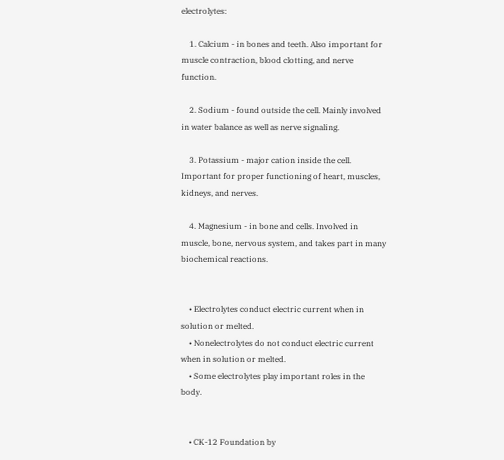electrolytes:

    1. Calcium - in bones and teeth. Also important for muscle contraction, blood clotting, and nerve function.

    2. Sodium - found outside the cell. Mainly involved in water balance as well as nerve signaling.

    3. Potassium - major cation inside the cell. Important for proper functioning of heart, muscles, kidneys, and nerves.

    4. Magnesium - in bone and cells. Involved in muscle, bone, nervous system, and takes part in many biochemical reactions.


    • Electrolytes conduct electric current when in solution or melted.
    • Nonelectrolytes do not conduct electric current when in solution or melted.
    • Some electrolytes play important roles in the body.


    • CK-12 Foundation by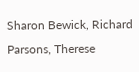Sharon Bewick, Richard Parsons, Therese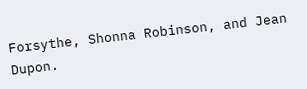Forsythe, Shonna Robinson, and Jean Dupon.